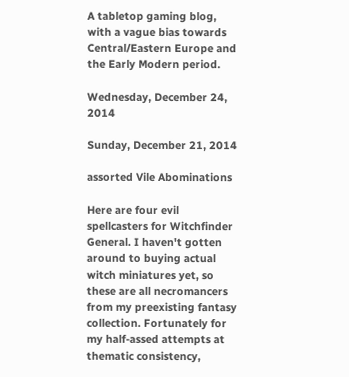A tabletop gaming blog, with a vague bias towards Central/Eastern Europe and the Early Modern period.

Wednesday, December 24, 2014

Sunday, December 21, 2014

assorted Vile Abominations

Here are four evil spellcasters for Witchfinder General. I haven't gotten around to buying actual witch miniatures yet, so these are all necromancers from my preexisting fantasy collection. Fortunately for my half-assed attempts at thematic consistency,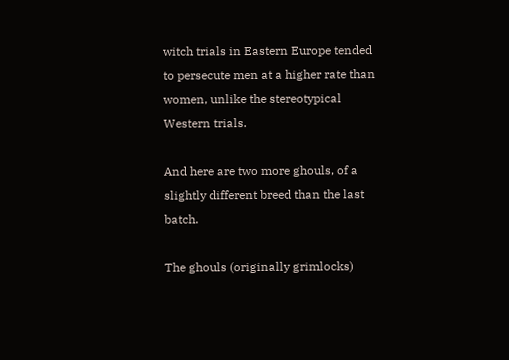witch trials in Eastern Europe tended to persecute men at a higher rate than women, unlike the stereotypical Western trials.

And here are two more ghouls, of a slightly different breed than the last batch.

The ghouls (originally grimlocks)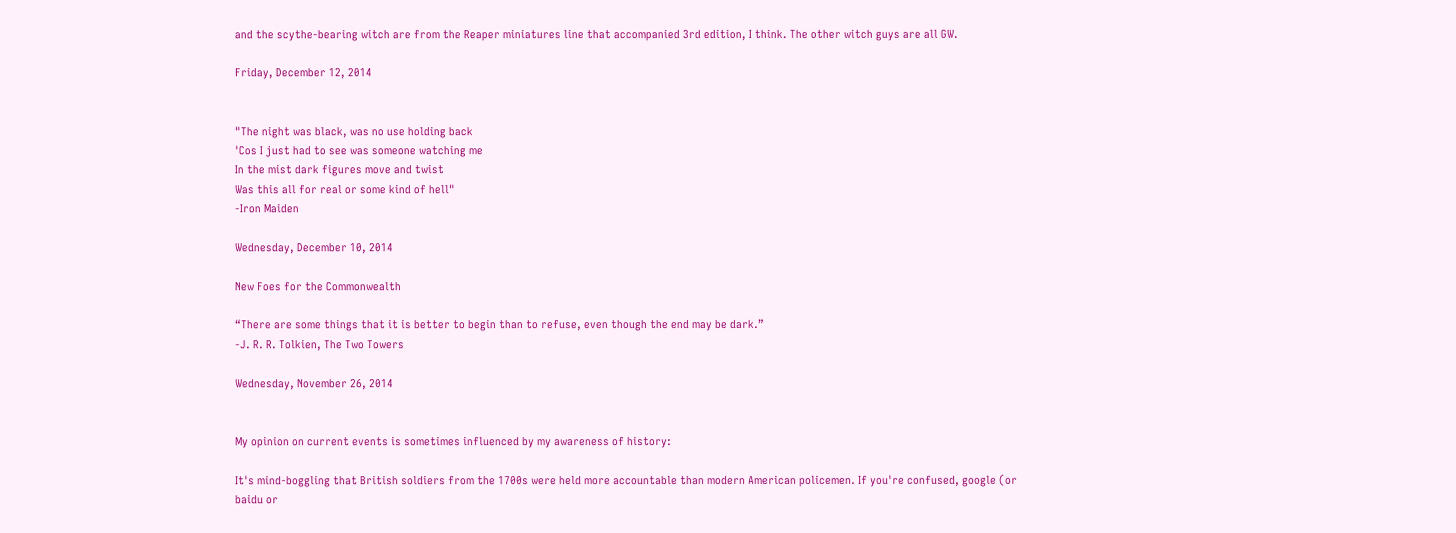and the scythe-bearing witch are from the Reaper miniatures line that accompanied 3rd edition, I think. The other witch guys are all GW.

Friday, December 12, 2014


"The night was black, was no use holding back
'Cos I just had to see was someone watching me
In the mist dark figures move and twist
Was this all for real or some kind of hell"
-Iron Maiden

Wednesday, December 10, 2014

New Foes for the Commonwealth

“There are some things that it is better to begin than to refuse, even though the end may be dark.”
-J. R. R. Tolkien, The Two Towers

Wednesday, November 26, 2014


My opinion on current events is sometimes influenced by my awareness of history:

It's mind-boggling that British soldiers from the 1700s were held more accountable than modern American policemen. If you're confused, google (or baidu or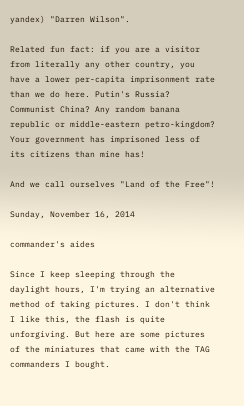yandex) "Darren Wilson".

Related fun fact: if you are a visitor from literally any other country, you have a lower per-capita imprisonment rate than we do here. Putin's Russia? Communist China? Any random banana republic or middle-eastern petro-kingdom? Your government has imprisoned less of its citizens than mine has!

And we call ourselves "Land of the Free"!

Sunday, November 16, 2014

commander's aides

Since I keep sleeping through the daylight hours, I'm trying an alternative method of taking pictures. I don't think I like this, the flash is quite unforgiving. But here are some pictures of the miniatures that came with the TAG commanders I bought.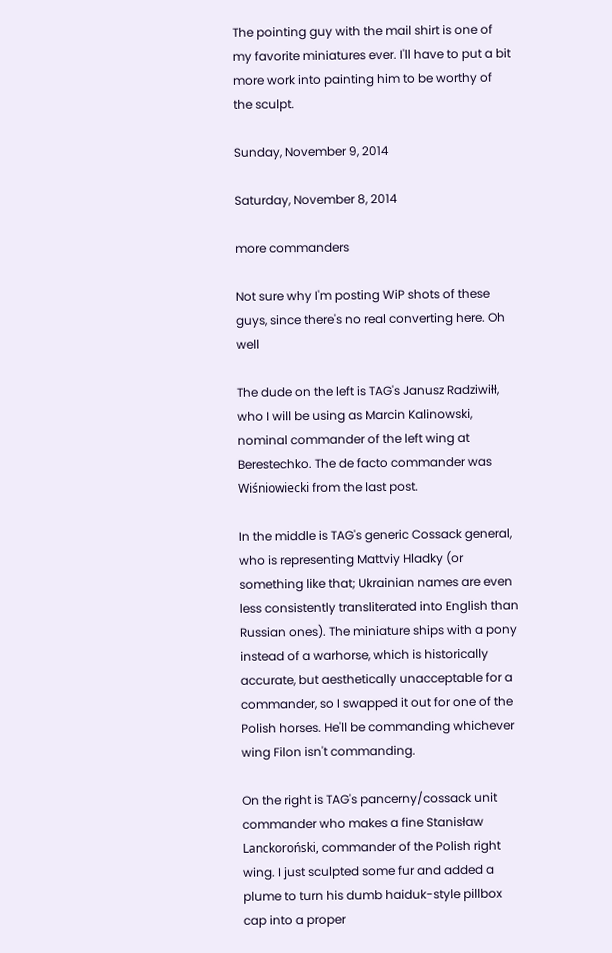The pointing guy with the mail shirt is one of my favorite miniatures ever. I'll have to put a bit more work into painting him to be worthy of the sculpt.

Sunday, November 9, 2014

Saturday, November 8, 2014

more commanders

Not sure why I'm posting WiP shots of these guys, since there's no real converting here. Oh well

The dude on the left is TAG's Janusz Radziwiłł, who I will be using as Marcin Kalinowski, nominal commander of the left wing at Berestechko. The de facto commander was Wiśniowiecki from the last post.

In the middle is TAG's generic Cossack general, who is representing Mattviy Hladky (or something like that; Ukrainian names are even less consistently transliterated into English than Russian ones). The miniature ships with a pony instead of a warhorse, which is historically accurate, but aesthetically unacceptable for a commander, so I swapped it out for one of the Polish horses. He'll be commanding whichever wing Filon isn't commanding.

On the right is TAG's pancerny/cossack unit commander who makes a fine Stanisław Lanckoroński, commander of the Polish right wing. I just sculpted some fur and added a plume to turn his dumb haiduk-style pillbox cap into a proper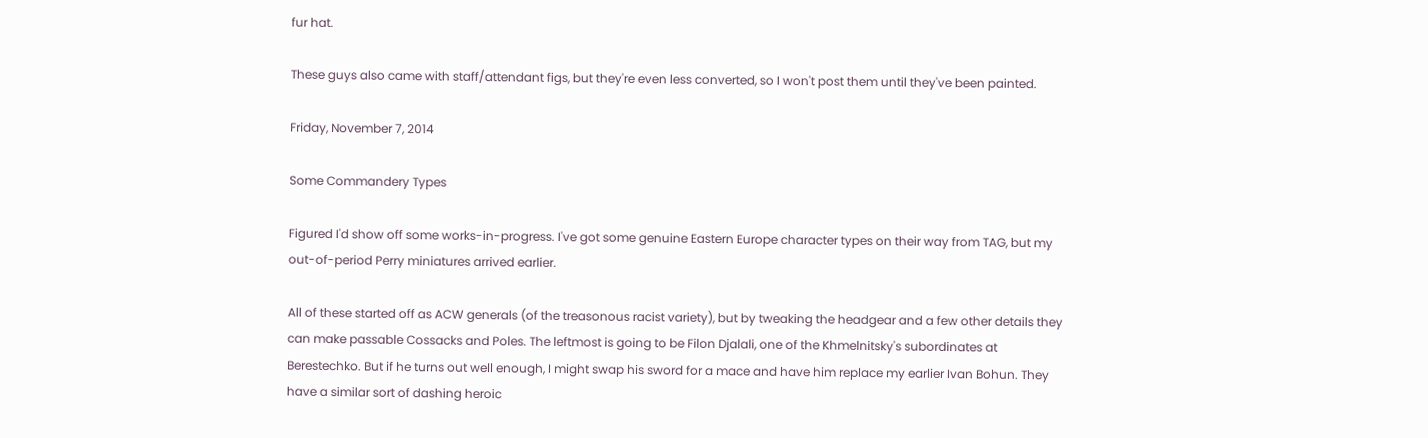fur hat.

These guys also came with staff/attendant figs, but they're even less converted, so I won't post them until they've been painted.

Friday, November 7, 2014

Some Commandery Types

Figured I'd show off some works-in-progress. I've got some genuine Eastern Europe character types on their way from TAG, but my out-of-period Perry miniatures arrived earlier.

All of these started off as ACW generals (of the treasonous racist variety), but by tweaking the headgear and a few other details they can make passable Cossacks and Poles. The leftmost is going to be Filon Djalali, one of the Khmelnitsky's subordinates at Berestechko. But if he turns out well enough, I might swap his sword for a mace and have him replace my earlier Ivan Bohun. They have a similar sort of dashing heroic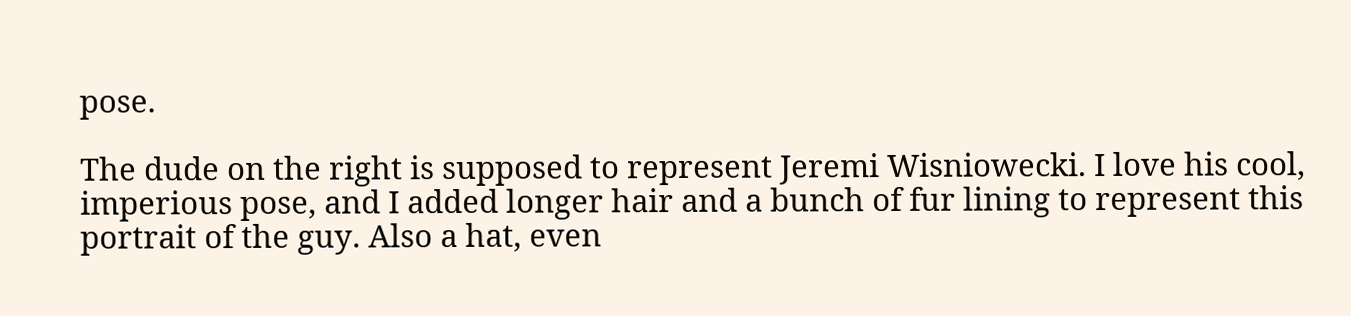pose.

The dude on the right is supposed to represent Jeremi Wisniowecki. I love his cool, imperious pose, and I added longer hair and a bunch of fur lining to represent this portrait of the guy. Also a hat, even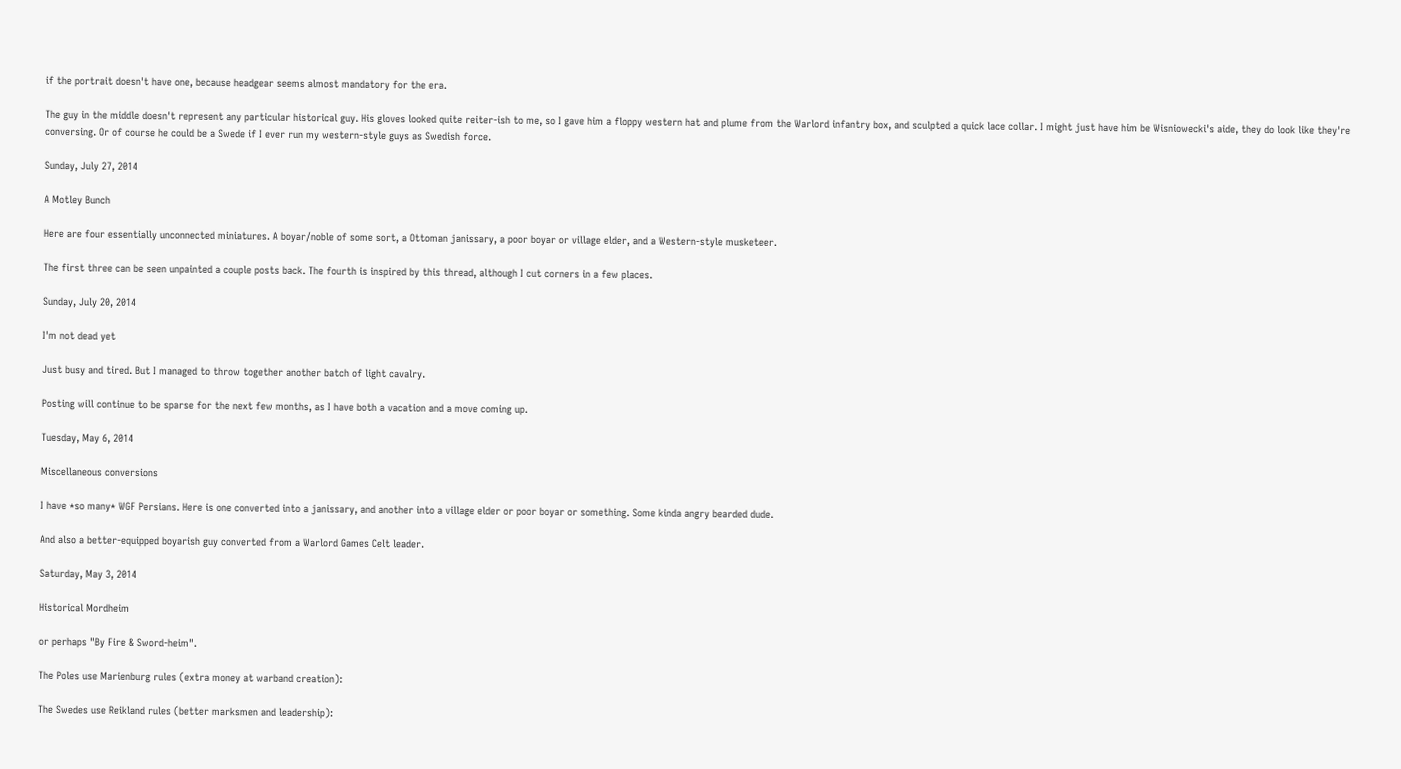if the portrait doesn't have one, because headgear seems almost mandatory for the era.

The guy in the middle doesn't represent any particular historical guy. His gloves looked quite reiter-ish to me, so I gave him a floppy western hat and plume from the Warlord infantry box, and sculpted a quick lace collar. I might just have him be Wisniowecki's aide, they do look like they're conversing. Or of course he could be a Swede if I ever run my western-style guys as Swedish force.

Sunday, July 27, 2014

A Motley Bunch

Here are four essentially unconnected miniatures. A boyar/noble of some sort, a Ottoman janissary, a poor boyar or village elder, and a Western-style musketeer.

The first three can be seen unpainted a couple posts back. The fourth is inspired by this thread, although I cut corners in a few places.

Sunday, July 20, 2014

I'm not dead yet

Just busy and tired. But I managed to throw together another batch of light cavalry.

Posting will continue to be sparse for the next few months, as I have both a vacation and a move coming up.

Tuesday, May 6, 2014

Miscellaneous conversions

I have *so many* WGF Persians. Here is one converted into a janissary, and another into a village elder or poor boyar or something. Some kinda angry bearded dude.

And also a better-equipped boyarish guy converted from a Warlord Games Celt leader.

Saturday, May 3, 2014

Historical Mordheim

or perhaps "By Fire & Sword-heim".

The Poles use Marienburg rules (extra money at warband creation):

The Swedes use Reikland rules (better marksmen and leadership):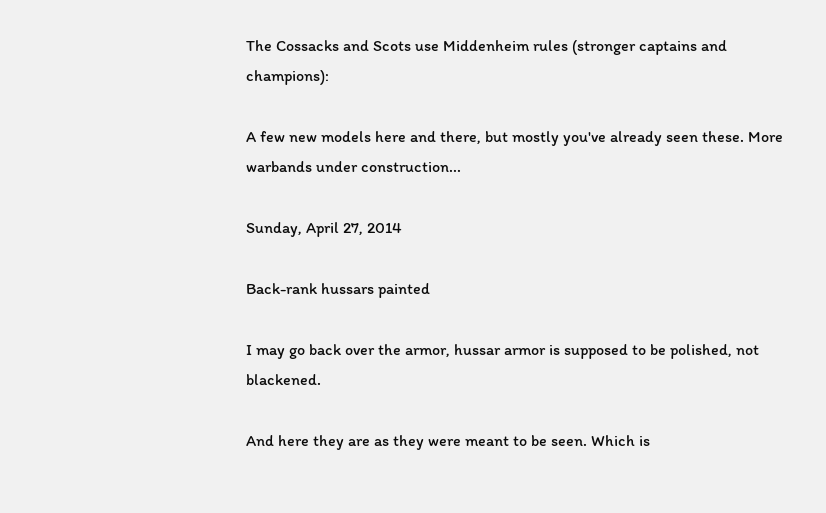The Cossacks and Scots use Middenheim rules (stronger captains and champions):

A few new models here and there, but mostly you've already seen these. More warbands under construction...

Sunday, April 27, 2014

Back-rank hussars painted

I may go back over the armor, hussar armor is supposed to be polished, not blackened.

And here they are as they were meant to be seen. Which is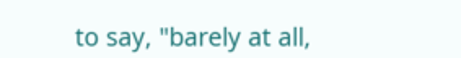to say, "barely at all,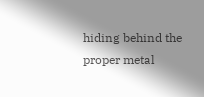hiding behind the proper metal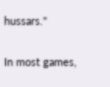hussars."

In most games,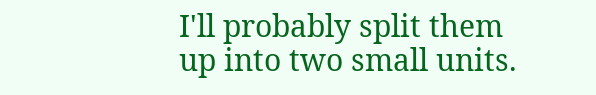I'll probably split them up into two small units.